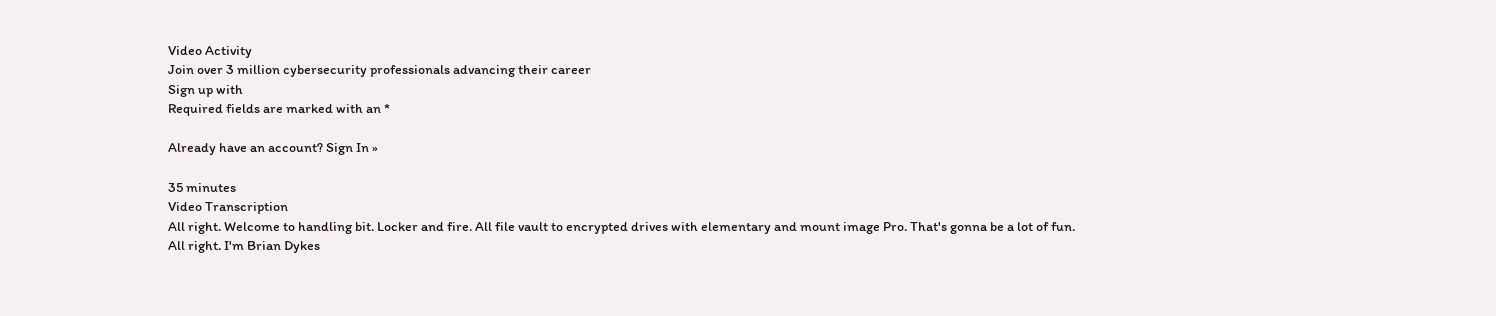Video Activity
Join over 3 million cybersecurity professionals advancing their career
Sign up with
Required fields are marked with an *

Already have an account? Sign In »

35 minutes
Video Transcription
All right. Welcome to handling bit. Locker and fire. All file vault to encrypted drives with elementary and mount image Pro. That's gonna be a lot of fun.
All right. I'm Brian Dykes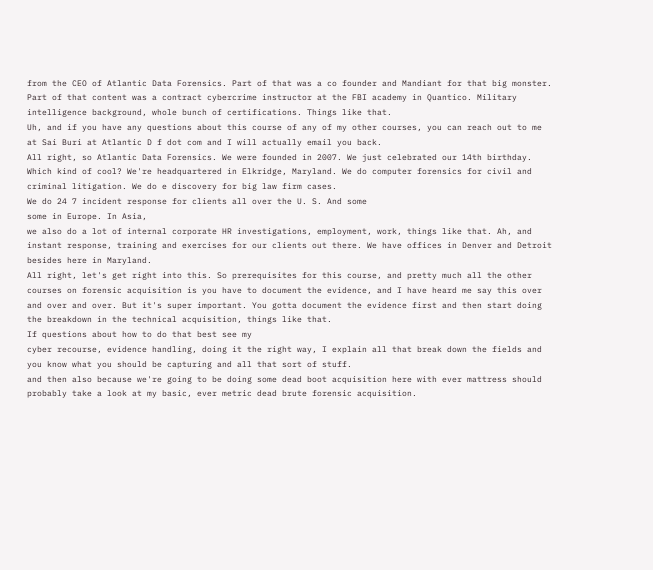from the CEO of Atlantic Data Forensics. Part of that was a co founder and Mandiant for that big monster.
Part of that content was a contract cybercrime instructor at the FBI academy in Quantico. Military intelligence background, whole bunch of certifications. Things like that.
Uh, and if you have any questions about this course of any of my other courses, you can reach out to me at Sai Buri at Atlantic D f dot com and I will actually email you back.
All right, so Atlantic Data Forensics. We were founded in 2007. We just celebrated our 14th birthday. Which kind of cool? We're headquartered in Elkridge, Maryland. We do computer forensics for civil and criminal litigation. We do e discovery for big law firm cases.
We do 24 7 incident response for clients all over the U. S. And some
some in Europe. In Asia,
we also do a lot of internal corporate HR investigations, employment, work, things like that. Ah, and instant response, training and exercises for our clients out there. We have offices in Denver and Detroit besides here in Maryland.
All right, let's get right into this. So prerequisites for this course, and pretty much all the other courses on forensic acquisition is you have to document the evidence, and I have heard me say this over and over and over. But it's super important. You gotta document the evidence first and then start doing the breakdown in the technical acquisition, things like that.
If questions about how to do that best see my
cyber recourse, evidence handling, doing it the right way, I explain all that break down the fields and you know what you should be capturing and all that sort of stuff.
and then also because we're going to be doing some dead boot acquisition here with ever mattress should probably take a look at my basic, ever metric dead brute forensic acquisition.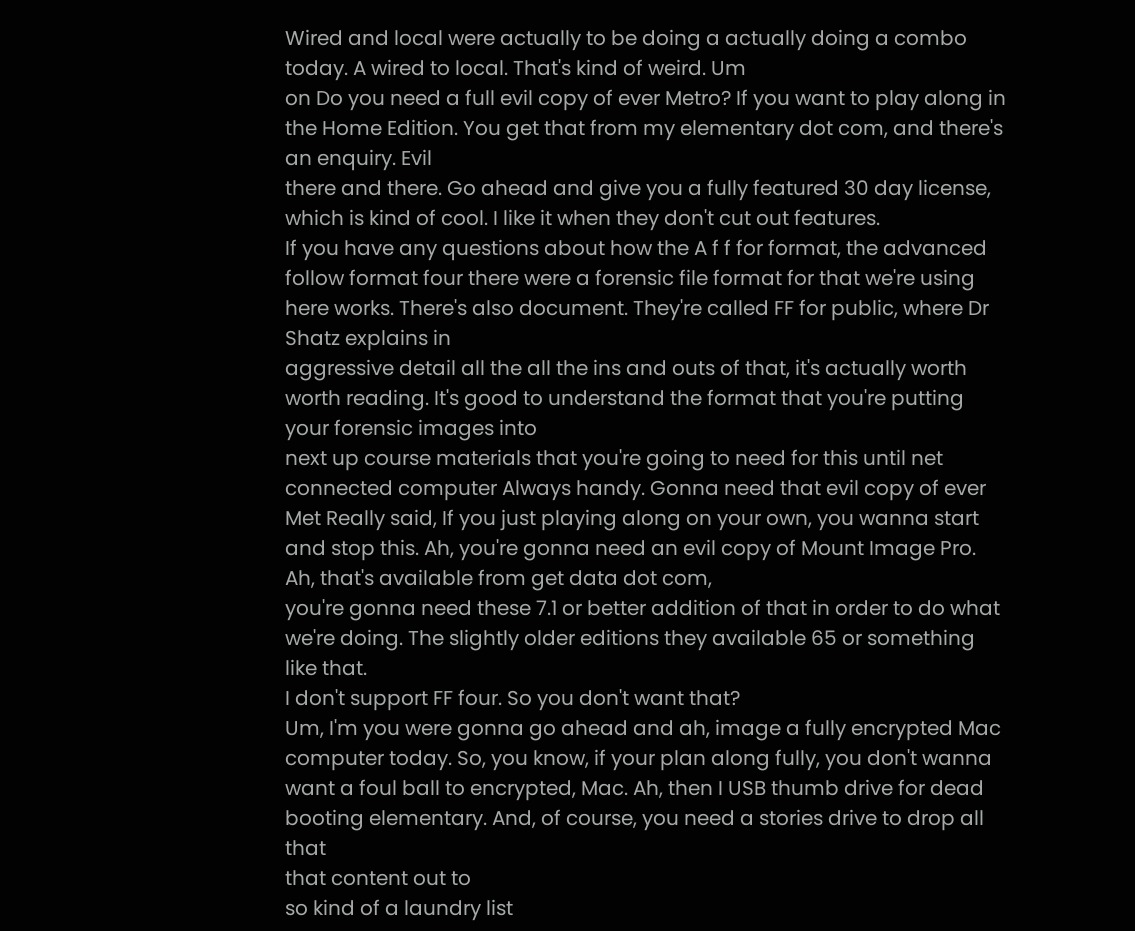Wired and local were actually to be doing a actually doing a combo today. A wired to local. That's kind of weird. Um
on Do you need a full evil copy of ever Metro? If you want to play along in the Home Edition. You get that from my elementary dot com, and there's an enquiry. Evil
there and there. Go ahead and give you a fully featured 30 day license, which is kind of cool. I like it when they don't cut out features.
If you have any questions about how the A f f for format, the advanced follow format four there were a forensic file format for that we're using here works. There's also document. They're called FF for public, where Dr Shatz explains in
aggressive detail all the all the ins and outs of that, it's actually worth worth reading. It's good to understand the format that you're putting your forensic images into
next up course materials that you're going to need for this until net connected computer Always handy. Gonna need that evil copy of ever Met Really said, If you just playing along on your own, you wanna start and stop this. Ah, you're gonna need an evil copy of Mount Image Pro. Ah, that's available from get data dot com,
you're gonna need these 7.1 or better addition of that in order to do what we're doing. The slightly older editions they available 65 or something like that.
I don't support FF four. So you don't want that?
Um, I'm you were gonna go ahead and ah, image a fully encrypted Mac computer today. So, you know, if your plan along fully, you don't wanna want a foul ball to encrypted, Mac. Ah, then I USB thumb drive for dead booting elementary. And, of course, you need a stories drive to drop all that
that content out to
so kind of a laundry list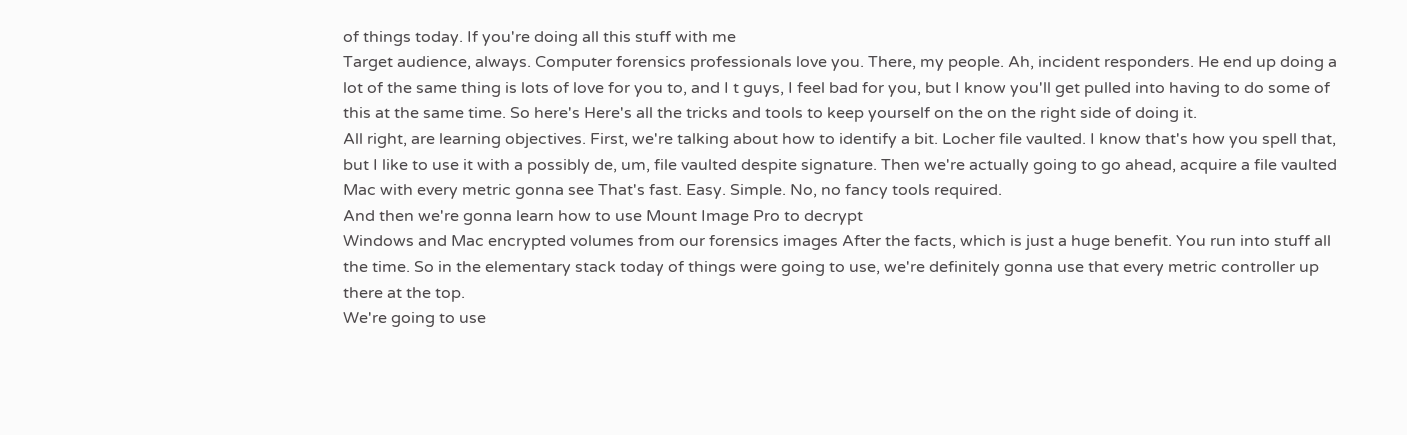of things today. If you're doing all this stuff with me
Target audience, always. Computer forensics professionals love you. There, my people. Ah, incident responders. He end up doing a lot of the same thing is lots of love for you to, and I t guys, I feel bad for you, but I know you'll get pulled into having to do some of this at the same time. So here's Here's all the tricks and tools to keep yourself on the on the right side of doing it.
All right, are learning objectives. First, we're talking about how to identify a bit. Locher file vaulted. I know that's how you spell that, but I like to use it with a possibly de, um, file vaulted despite signature. Then we're actually going to go ahead, acquire a file vaulted Mac with every metric gonna see That's fast. Easy. Simple. No, no fancy tools required.
And then we're gonna learn how to use Mount Image Pro to decrypt
Windows and Mac encrypted volumes from our forensics images After the facts, which is just a huge benefit. You run into stuff all the time. So in the elementary stack today of things were going to use, we're definitely gonna use that every metric controller up there at the top.
We're going to use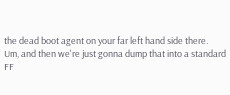the dead boot agent on your far left hand side there.
Um, and then we're just gonna dump that into a standard FF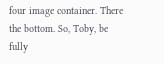four image container. There the bottom. So, Toby, be fully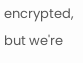encrypted, but we're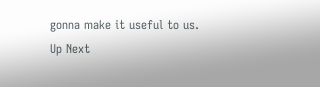gonna make it useful to us.
Up Next